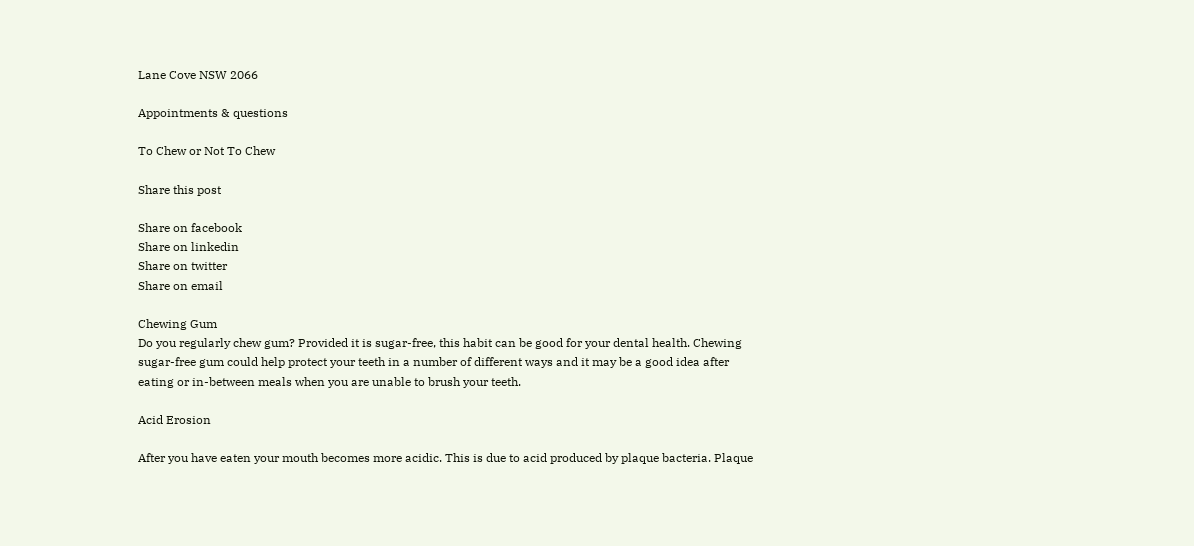Lane Cove NSW 2066

Appointments & questions

To Chew or Not To Chew

Share this post

Share on facebook
Share on linkedin
Share on twitter
Share on email

Chewing Gum
Do you regularly chew gum? Provided it is sugar-free, this habit can be good for your dental health. Chewing sugar-free gum could help protect your teeth in a number of different ways and it may be a good idea after eating or in-between meals when you are unable to brush your teeth.

Acid Erosion

After you have eaten your mouth becomes more acidic. This is due to acid produced by plaque bacteria. Plaque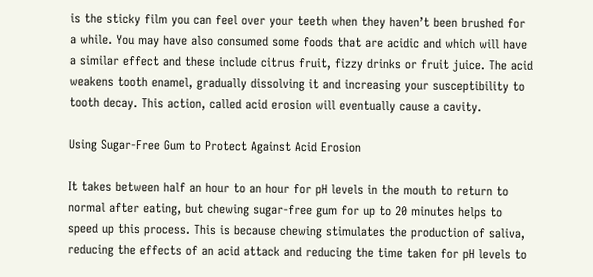is the sticky film you can feel over your teeth when they haven’t been brushed for a while. You may have also consumed some foods that are acidic and which will have a similar effect and these include citrus fruit, fizzy drinks or fruit juice. The acid weakens tooth enamel, gradually dissolving it and increasing your susceptibility to tooth decay. This action, called acid erosion will eventually cause a cavity.

Using Sugar-Free Gum to Protect Against Acid Erosion

It takes between half an hour to an hour for pH levels in the mouth to return to normal after eating, but chewing sugar-free gum for up to 20 minutes helps to speed up this process. This is because chewing stimulates the production of saliva, reducing the effects of an acid attack and reducing the time taken for pH levels to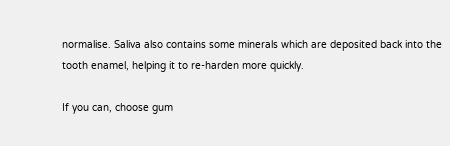normalise. Saliva also contains some minerals which are deposited back into the tooth enamel, helping it to re-harden more quickly.

If you can, choose gum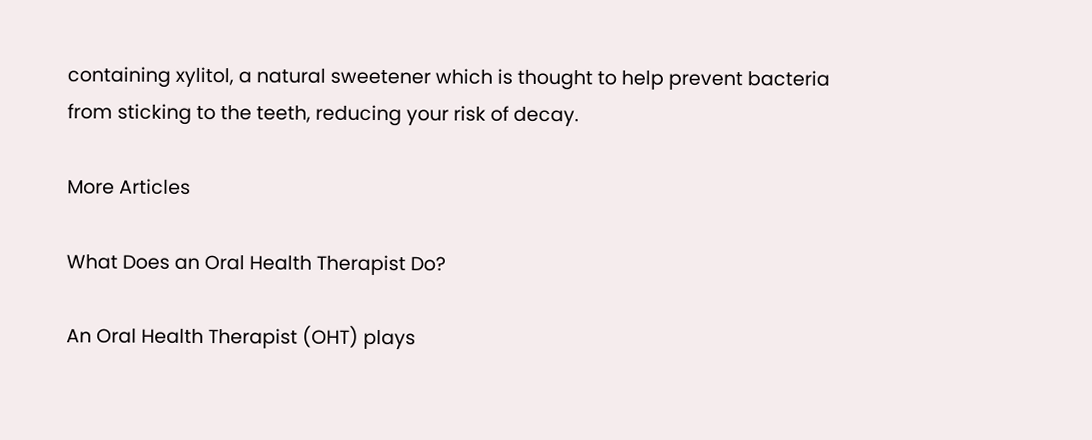containing xylitol, a natural sweetener which is thought to help prevent bacteria from sticking to the teeth, reducing your risk of decay.

More Articles

What Does an Oral Health Therapist Do?

An Oral Health Therapist (OHT) plays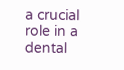a crucial role in a dental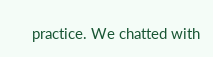practice. We chatted with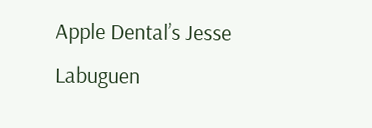Apple Dental’s Jesse Labuguen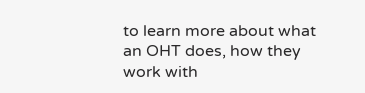to learn more about what an OHT does, how they work with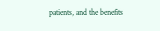patients, and the benefits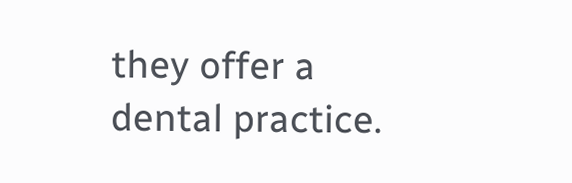they offer a dental practice.